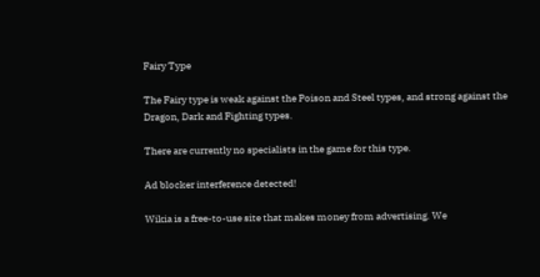Fairy Type

The Fairy type is weak against the Poison and Steel types, and strong against the Dragon, Dark and Fighting types.

There are currently no specialists in the game for this type.

Ad blocker interference detected!

Wikia is a free-to-use site that makes money from advertising. We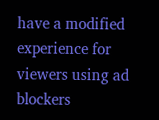have a modified experience for viewers using ad blockers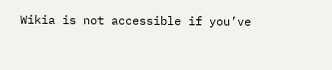Wikia is not accessible if you’ve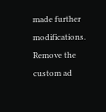made further modifications. Remove the custom ad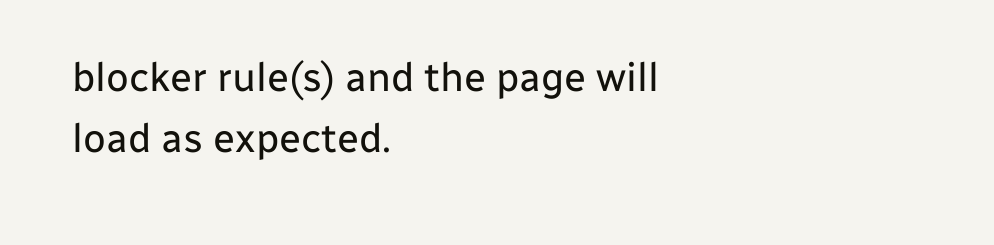blocker rule(s) and the page will load as expected.